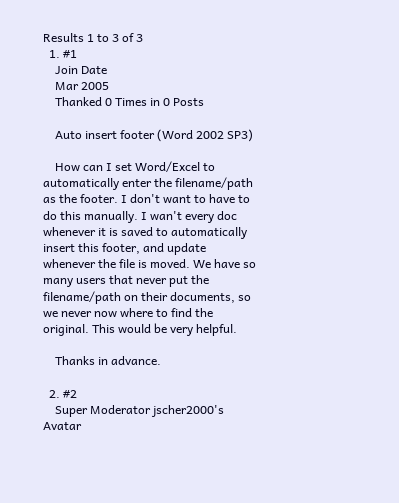Results 1 to 3 of 3
  1. #1
    Join Date
    Mar 2005
    Thanked 0 Times in 0 Posts

    Auto insert footer (Word 2002 SP3)

    How can I set Word/Excel to automatically enter the filename/path as the footer. I don't want to have to do this manually. I wan't every doc whenever it is saved to automatically insert this footer, and update whenever the file is moved. We have so many users that never put the filename/path on their documents, so we never now where to find the original. This would be very helpful.

    Thanks in advance.

  2. #2
    Super Moderator jscher2000's Avatar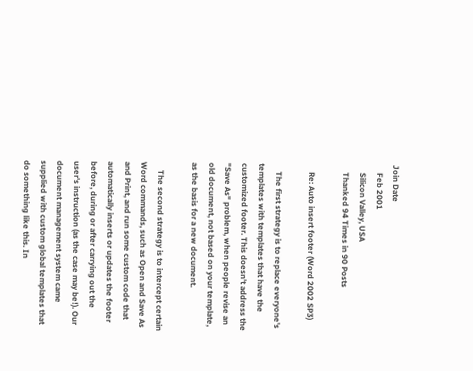Join Date
    Feb 2001
    Silicon Valley, USA
    Thanked 94 Times in 90 Posts

    Re: Auto insert footer (Word 2002 SP3)

    The first strategy is to replace everyone's templates with templates that have the customized footer. This doesn't address the "Save As" problem, when people revise an old document, not based on your template, as the basis for a new document.

    The second strategy is to intercept certain Word commands, such as Open and Save As and Print, and run some custom code that automatically inserts or updates the footer before, during or after carrying out the user's instruction (as the case may be!). Our document management system came supplied with custom global templates that do something like this. In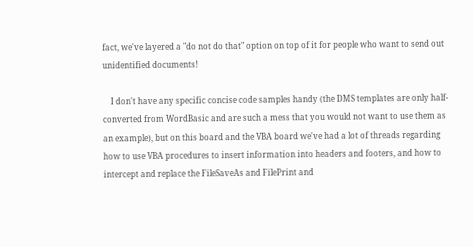fact, we've layered a "do not do that" option on top of it for people who want to send out unidentified documents!

    I don't have any specific concise code samples handy (the DMS templates are only half-converted from WordBasic and are such a mess that you would not want to use them as an example), but on this board and the VBA board we've had a lot of threads regarding how to use VBA procedures to insert information into headers and footers, and how to intercept and replace the FileSaveAs and FilePrint and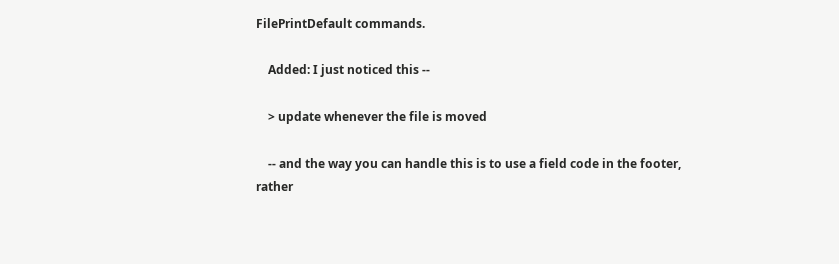FilePrintDefault commands.

    Added: I just noticed this --

    > update whenever the file is moved

    -- and the way you can handle this is to use a field code in the footer, rather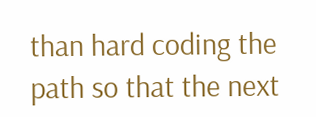than hard coding the path so that the next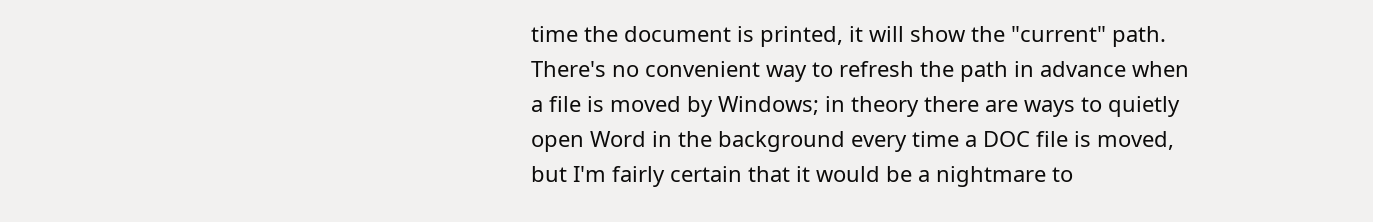time the document is printed, it will show the "current" path. There's no convenient way to refresh the path in advance when a file is moved by Windows; in theory there are ways to quietly open Word in the background every time a DOC file is moved, but I'm fairly certain that it would be a nightmare to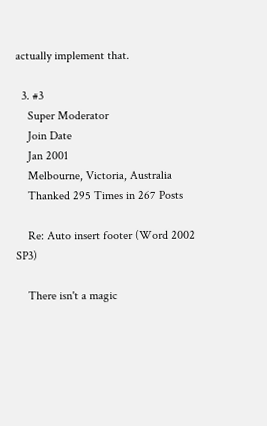actually implement that.

  3. #3
    Super Moderator
    Join Date
    Jan 2001
    Melbourne, Victoria, Australia
    Thanked 295 Times in 267 Posts

    Re: Auto insert footer (Word 2002 SP3)

    There isn't a magic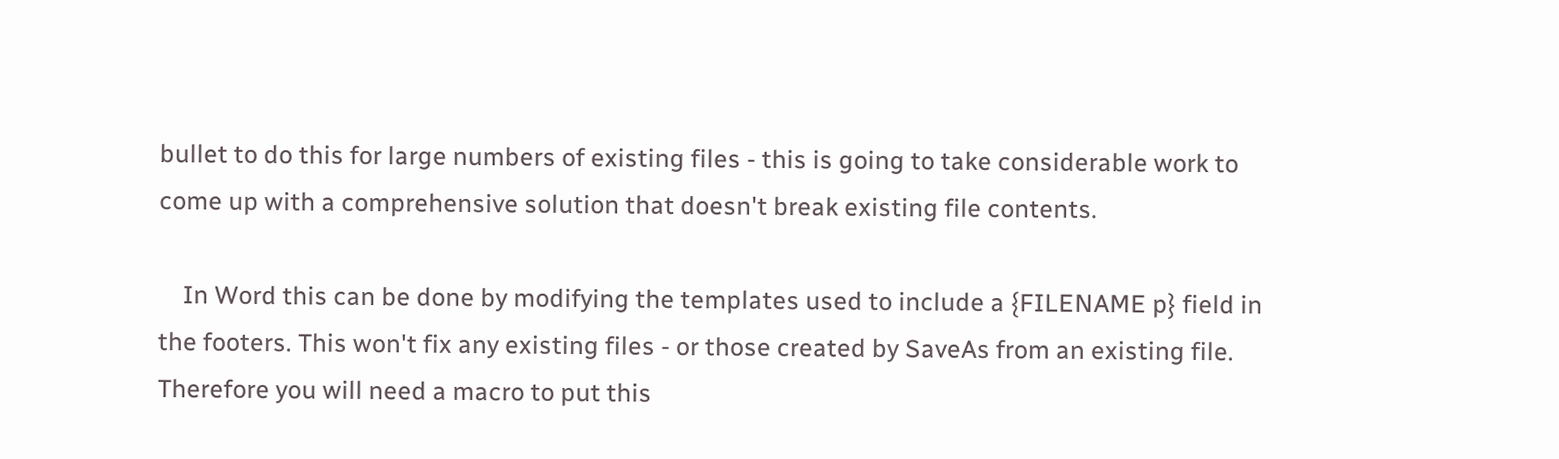bullet to do this for large numbers of existing files - this is going to take considerable work to come up with a comprehensive solution that doesn't break existing file contents.

    In Word this can be done by modifying the templates used to include a {FILENAME p} field in the footers. This won't fix any existing files - or those created by SaveAs from an existing file. Therefore you will need a macro to put this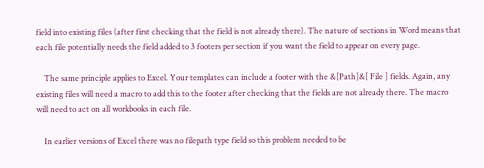field into existing files (after first checking that the field is not already there). The nature of sections in Word means that each file potentially needs the field added to 3 footers per section if you want the field to appear on every page.

    The same principle applies to Excel. Your templates can include a footer with the &[Path]&[ File ] fields. Again, any existing files will need a macro to add this to the footer after checking that the fields are not already there. The macro will need to act on all workbooks in each file.

    In earlier versions of Excel there was no filepath type field so this problem needed to be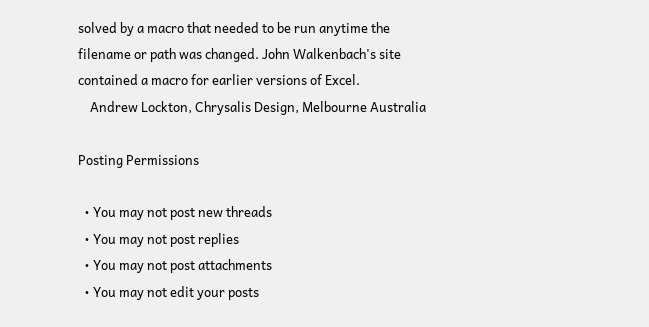solved by a macro that needed to be run anytime the filename or path was changed. John Walkenbach's site contained a macro for earlier versions of Excel.
    Andrew Lockton, Chrysalis Design, Melbourne Australia

Posting Permissions

  • You may not post new threads
  • You may not post replies
  • You may not post attachments
  • You may not edit your posts